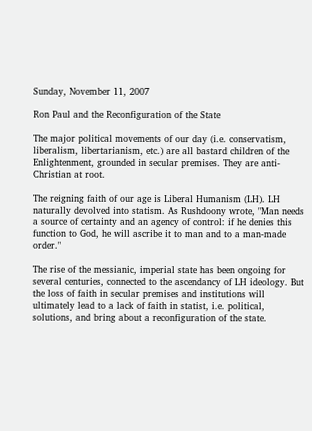Sunday, November 11, 2007

Ron Paul and the Reconfiguration of the State

The major political movements of our day (i.e. conservatism, liberalism, libertarianism, etc.) are all bastard children of the Enlightenment, grounded in secular premises. They are anti-Christian at root.

The reigning faith of our age is Liberal Humanism (LH). LH naturally devolved into statism. As Rushdoony wrote, "Man needs a source of certainty and an agency of control: if he denies this function to God, he will ascribe it to man and to a man-made order."

The rise of the messianic, imperial state has been ongoing for several centuries, connected to the ascendancy of LH ideology. But the loss of faith in secular premises and institutions will ultimately lead to a lack of faith in statist, i.e. political, solutions, and bring about a reconfiguration of the state.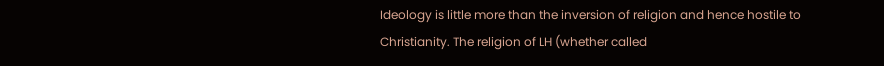Ideology is little more than the inversion of religion and hence hostile to Christianity. The religion of LH (whether called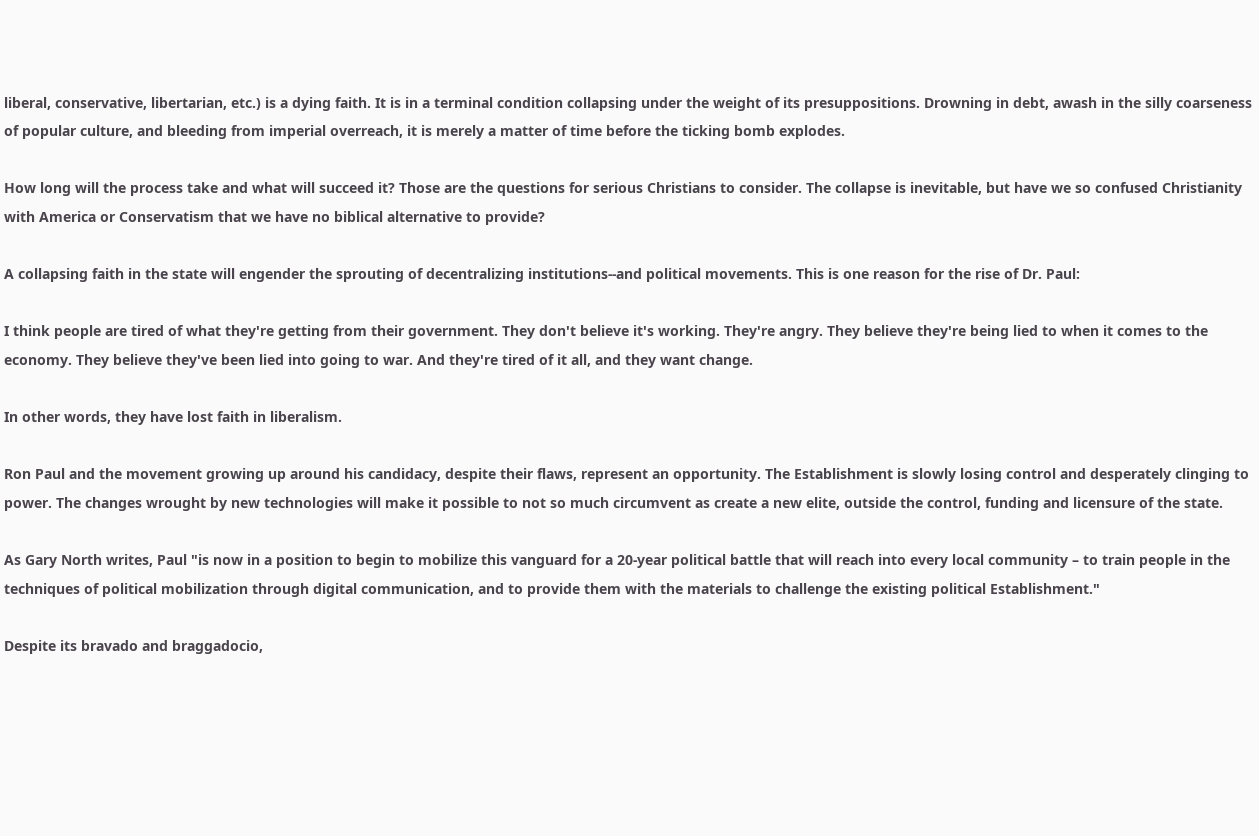liberal, conservative, libertarian, etc.) is a dying faith. It is in a terminal condition collapsing under the weight of its presuppositions. Drowning in debt, awash in the silly coarseness of popular culture, and bleeding from imperial overreach, it is merely a matter of time before the ticking bomb explodes.

How long will the process take and what will succeed it? Those are the questions for serious Christians to consider. The collapse is inevitable, but have we so confused Christianity with America or Conservatism that we have no biblical alternative to provide?

A collapsing faith in the state will engender the sprouting of decentralizing institutions--and political movements. This is one reason for the rise of Dr. Paul:

I think people are tired of what they're getting from their government. They don't believe it's working. They're angry. They believe they're being lied to when it comes to the economy. They believe they've been lied into going to war. And they're tired of it all, and they want change.

In other words, they have lost faith in liberalism.

Ron Paul and the movement growing up around his candidacy, despite their flaws, represent an opportunity. The Establishment is slowly losing control and desperately clinging to power. The changes wrought by new technologies will make it possible to not so much circumvent as create a new elite, outside the control, funding and licensure of the state.

As Gary North writes, Paul "is now in a position to begin to mobilize this vanguard for a 20-year political battle that will reach into every local community – to train people in the techniques of political mobilization through digital communication, and to provide them with the materials to challenge the existing political Establishment."

Despite its bravado and braggadocio,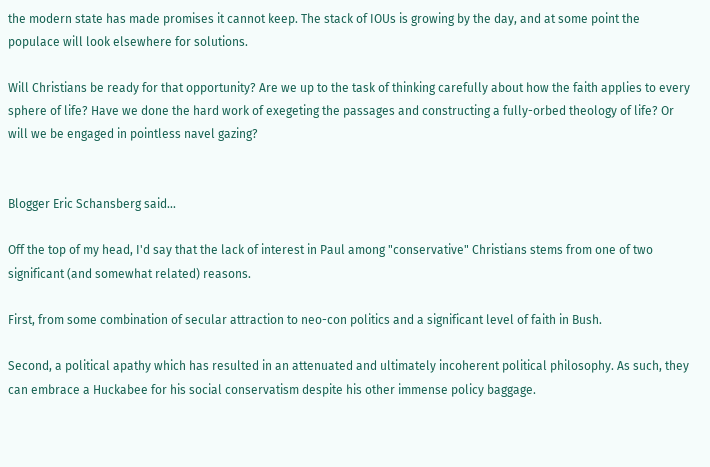the modern state has made promises it cannot keep. The stack of IOUs is growing by the day, and at some point the populace will look elsewhere for solutions.

Will Christians be ready for that opportunity? Are we up to the task of thinking carefully about how the faith applies to every sphere of life? Have we done the hard work of exegeting the passages and constructing a fully-orbed theology of life? Or will we be engaged in pointless navel gazing?


Blogger Eric Schansberg said...

Off the top of my head, I'd say that the lack of interest in Paul among "conservative" Christians stems from one of two significant (and somewhat related) reasons.

First, from some combination of secular attraction to neo-con politics and a significant level of faith in Bush.

Second, a political apathy which has resulted in an attenuated and ultimately incoherent political philosophy. As such, they can embrace a Huckabee for his social conservatism despite his other immense policy baggage.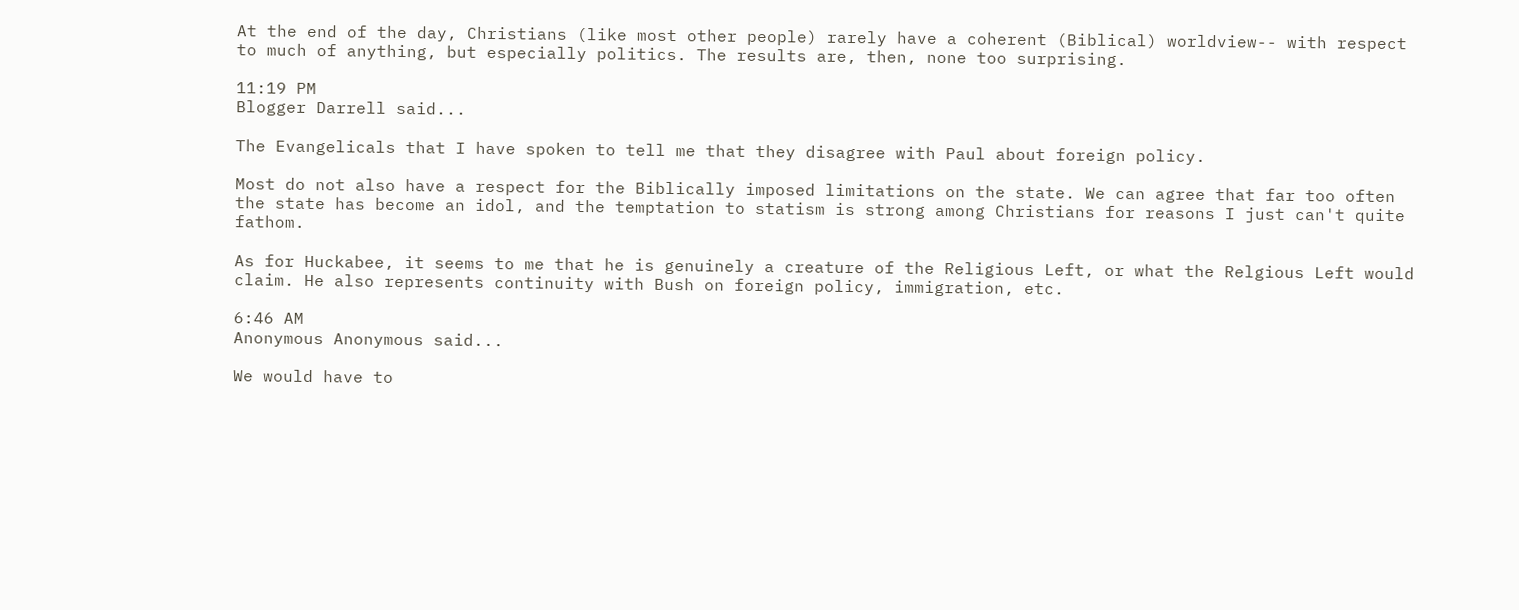At the end of the day, Christians (like most other people) rarely have a coherent (Biblical) worldview-- with respect to much of anything, but especially politics. The results are, then, none too surprising.

11:19 PM
Blogger Darrell said...

The Evangelicals that I have spoken to tell me that they disagree with Paul about foreign policy.

Most do not also have a respect for the Biblically imposed limitations on the state. We can agree that far too often the state has become an idol, and the temptation to statism is strong among Christians for reasons I just can't quite fathom.

As for Huckabee, it seems to me that he is genuinely a creature of the Religious Left, or what the Relgious Left would claim. He also represents continuity with Bush on foreign policy, immigration, etc.

6:46 AM
Anonymous Anonymous said...

We would have to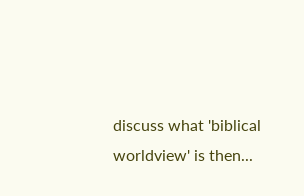discuss what 'biblical worldview' is then...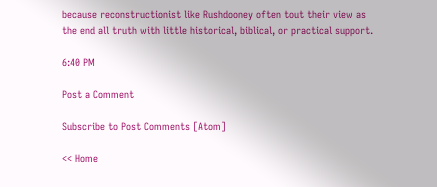because reconstructionist like Rushdooney often tout their view as the end all truth with little historical, biblical, or practical support.

6:40 PM

Post a Comment

Subscribe to Post Comments [Atom]

<< Home